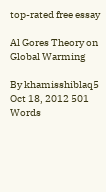top-rated free essay

Al Gores Theory on Global Warming

By khamisshiblaq5 Oct 18, 2012 501 Words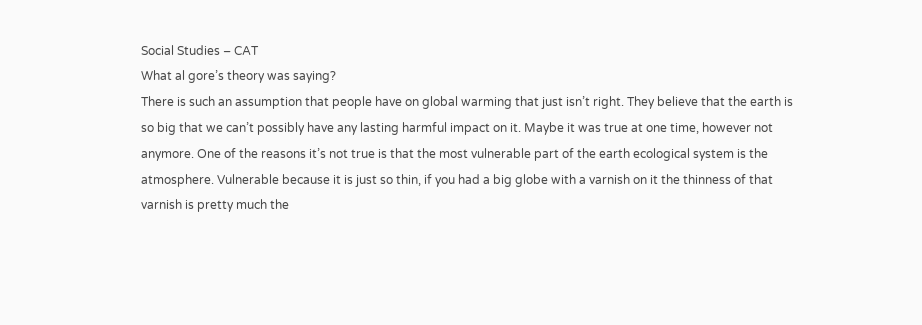Social Studies – CAT
What al gore’s theory was saying?
There is such an assumption that people have on global warming that just isn’t right. They believe that the earth is so big that we can’t possibly have any lasting harmful impact on it. Maybe it was true at one time, however not anymore. One of the reasons it’s not true is that the most vulnerable part of the earth ecological system is the atmosphere. Vulnerable because it is just so thin, if you had a big globe with a varnish on it the thinness of that varnish is pretty much the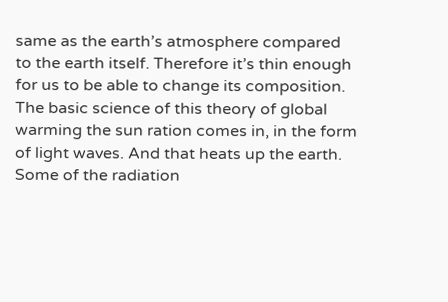same as the earth’s atmosphere compared to the earth itself. Therefore it’s thin enough for us to be able to change its composition. The basic science of this theory of global warming the sun ration comes in, in the form of light waves. And that heats up the earth. Some of the radiation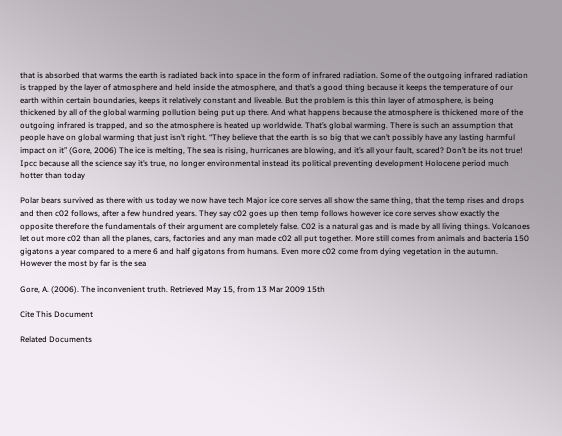that is absorbed that warms the earth is radiated back into space in the form of infrared radiation. Some of the outgoing infrared radiation is trapped by the layer of atmosphere and held inside the atmosphere, and that’s a good thing because it keeps the temperature of our earth within certain boundaries, keeps it relatively constant and liveable. But the problem is this thin layer of atmosphere, is being thickened by all of the global warming pollution being put up there. And what happens because the atmosphere is thickened more of the outgoing infrared is trapped, and so the atmosphere is heated up worldwide. That’s global warming. There is such an assumption that people have on global warming that just isn’t right. “They believe that the earth is so big that we can’t possibly have any lasting harmful impact on it” (Gore, 2006) The ice is melting, The sea is rising, hurricanes are blowing, and it’s all your fault, scared? Don’t be its not true! Ipcc because all the science say it’s true, no longer environmental instead its political preventing development Holocene period much hotter than today

Polar bears survived as there with us today we now have tech Major ice core serves all show the same thing, that the temp rises and drops and then c02 follows, after a few hundred years. They say c02 goes up then temp follows however ice core serves show exactly the opposite therefore the fundamentals of their argument are completely false. C02 is a natural gas and is made by all living things. Volcanoes let out more c02 than all the planes, cars, factories and any man made c02 all put together. More still comes from animals and bacteria 150 gigatons a year compared to a mere 6 and half gigatons from humans. Even more c02 come from dying vegetation in the autumn. However the most by far is the sea

Gore, A. (2006). The inconvenient truth. Retrieved May 15, from 13 Mar 2009 15th

Cite This Document

Related Documents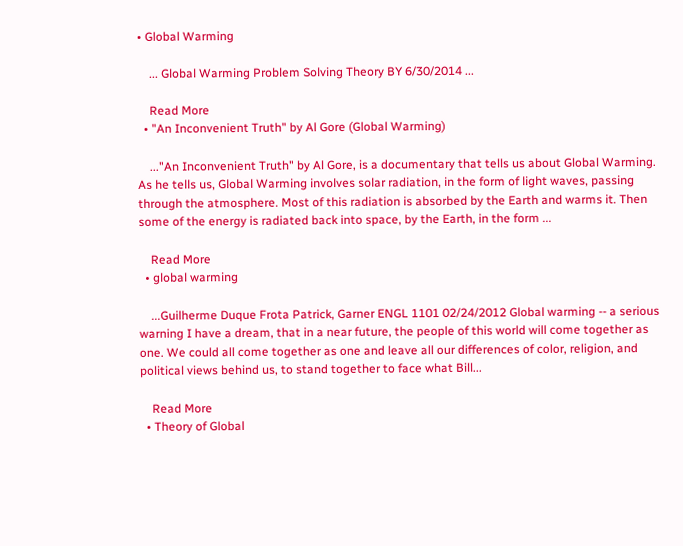• Global Warming

    ... Global Warming Problem Solving Theory BY 6/30/2014 ...

    Read More
  • "An Inconvenient Truth" by Al Gore (Global Warming)

    ..."An Inconvenient Truth" by Al Gore, is a documentary that tells us about Global Warming. As he tells us, Global Warming involves solar radiation, in the form of light waves, passing through the atmosphere. Most of this radiation is absorbed by the Earth and warms it. Then some of the energy is radiated back into space, by the Earth, in the form ...

    Read More
  • global warming

    ...Guilherme Duque Frota Patrick, Garner ENGL 1101 02/24/2012 Global warming -- a serious warning I have a dream, that in a near future, the people of this world will come together as one. We could all come together as one and leave all our differences of color, religion, and political views behind us, to stand together to face what Bill...

    Read More
  • Theory of Global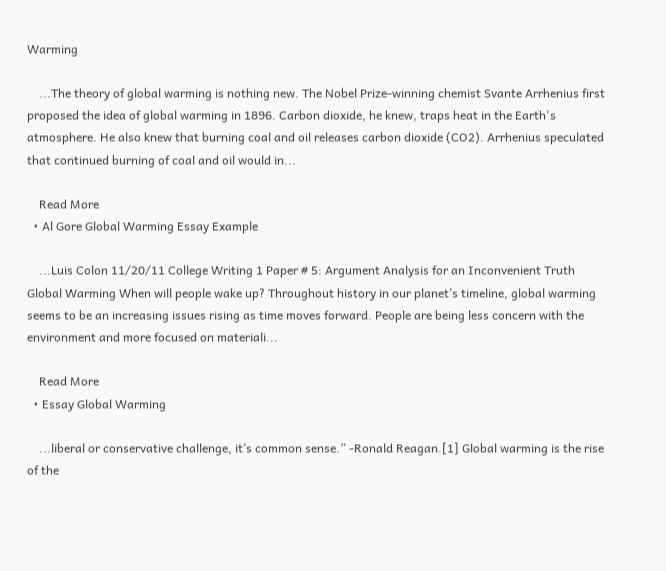Warming

    ...The theory of global warming is nothing new. The Nobel Prize-winning chemist Svante Arrhenius first proposed the idea of global warming in 1896. Carbon dioxide, he knew, traps heat in the Earth's atmosphere. He also knew that burning coal and oil releases carbon dioxide (CO2). Arrhenius speculated that continued burning of coal and oil would in...

    Read More
  • Al Gore Global Warming Essay Example

    ...Luis Colon 11/20/11 College Writing 1 Paper # 5: Argument Analysis for an Inconvenient Truth Global Warming When will people wake up? Throughout history in our planet’s timeline, global warming seems to be an increasing issues rising as time moves forward. People are being less concern with the environment and more focused on materiali...

    Read More
  • Essay Global Warming

    ...liberal or conservative challenge, it’s common sense.” -Ronald Reagan.[1] Global warming is the rise of the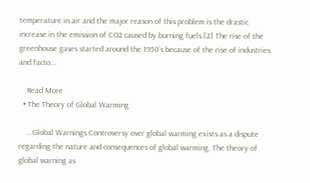temperature in air and the major reason of this problem is the drastic increase in the emission of CO2 caused by burning fuels.[2] The rise of the greenhouse gases started around the 1950’s because of the rise of industries and facto...

    Read More
  • The Theory of Global Warming

    ...Global Warnings Controversy over global warming exists as a dispute regarding the nature and consequences of global warming. The theory of global warning as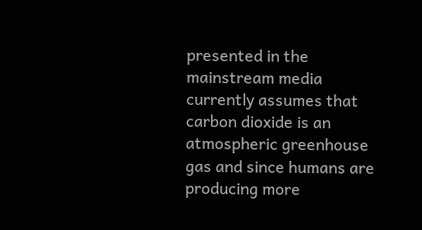presented in the mainstream media currently assumes that carbon dioxide is an atmospheric greenhouse gas and since humans are producing more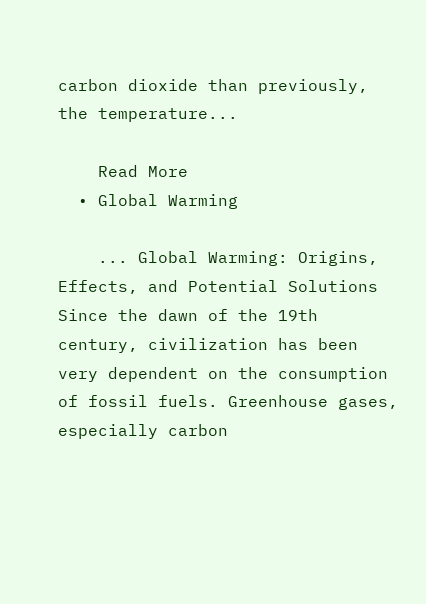carbon dioxide than previously, the temperature...

    Read More
  • Global Warming

    ... Global Warming: Origins, Effects, and Potential Solutions Since the dawn of the 19th century, civilization has been very dependent on the consumption of fossil fuels. Greenhouse gases, especially carbon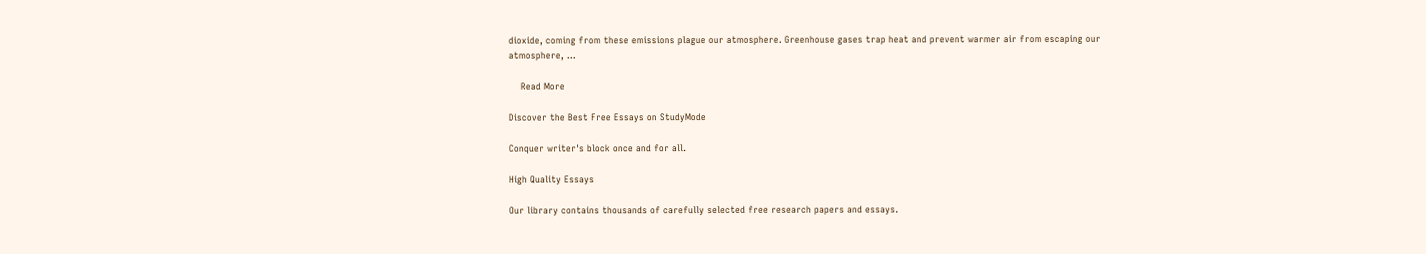dioxide, coming from these emissions plague our atmosphere. Greenhouse gases trap heat and prevent warmer air from escaping our atmosphere, ...

    Read More

Discover the Best Free Essays on StudyMode

Conquer writer's block once and for all.

High Quality Essays

Our library contains thousands of carefully selected free research papers and essays.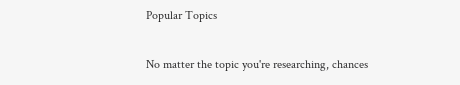Popular Topics

No matter the topic you're researching, chances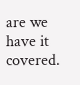are we have it covered.